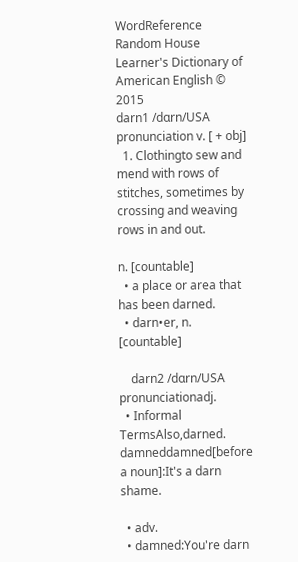WordReference Random House Learner's Dictionary of American English © 2015
darn1 /dɑrn/USA pronunciation v. [ + obj]
  1. Clothingto sew and mend with rows of stitches, sometimes by crossing and weaving rows in and out.

n. [countable]
  • a place or area that has been darned.
  • darn•er, n. [countable]

    darn2 /dɑrn/USA pronunciationadj.
  • Informal TermsAlso,darned. damneddamned[before a noun]:It's a darn shame.

  • adv.
  • damned:You're darn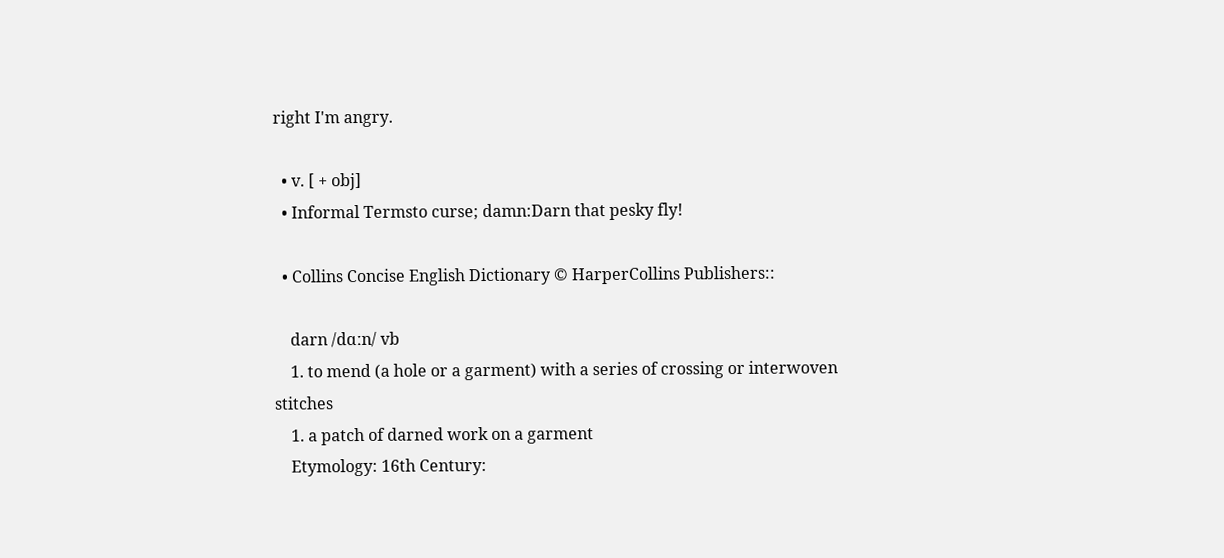right I'm angry.

  • v. [ + obj]
  • Informal Termsto curse; damn:Darn that pesky fly!

  • Collins Concise English Dictionary © HarperCollins Publishers::

    darn /dɑːn/ vb
    1. to mend (a hole or a garment) with a series of crossing or interwoven stitches
    1. a patch of darned work on a garment
    Etymology: 16th Century: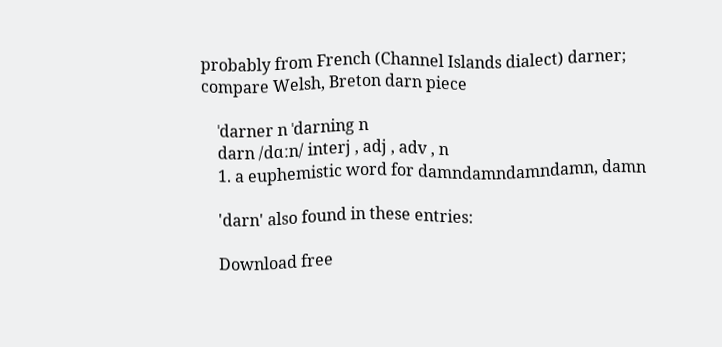probably from French (Channel Islands dialect) darner; compare Welsh, Breton darn piece

    ˈdarner n ˈdarning n
    darn /dɑːn/ interj , adj , adv , n
    1. a euphemistic word for damndamndamndamn, damn

    'darn' also found in these entries:

    Download free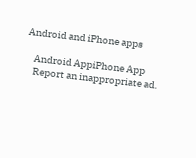Android and iPhone apps

    Android AppiPhone App
    Report an inappropriate ad.